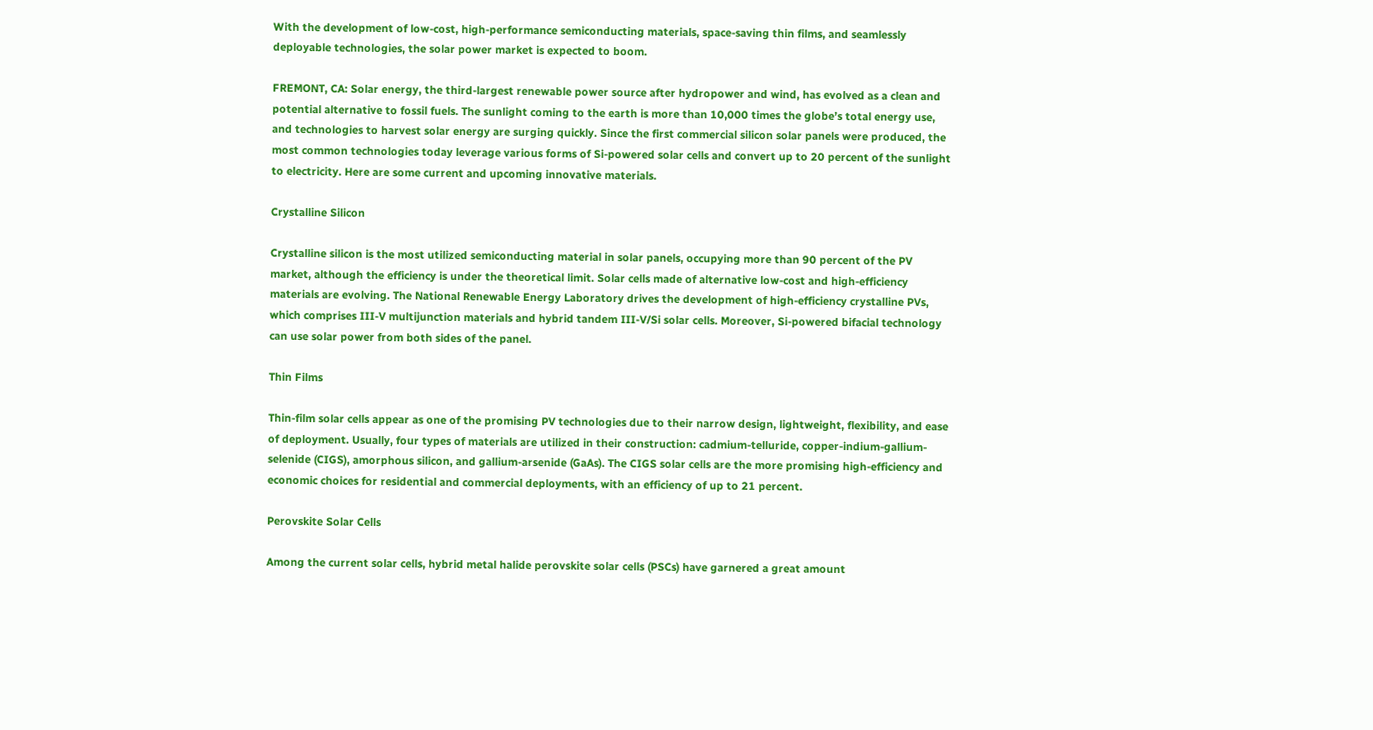With the development of low-cost, high-performance semiconducting materials, space-saving thin films, and seamlessly deployable technologies, the solar power market is expected to boom.

FREMONT, CA: Solar energy, the third-largest renewable power source after hydropower and wind, has evolved as a clean and potential alternative to fossil fuels. The sunlight coming to the earth is more than 10,000 times the globe’s total energy use, and technologies to harvest solar energy are surging quickly. Since the first commercial silicon solar panels were produced, the most common technologies today leverage various forms of Si-powered solar cells and convert up to 20 percent of the sunlight to electricity. Here are some current and upcoming innovative materials.

Crystalline Silicon

Crystalline silicon is the most utilized semiconducting material in solar panels, occupying more than 90 percent of the PV market, although the efficiency is under the theoretical limit. Solar cells made of alternative low-cost and high-efficiency materials are evolving. The National Renewable Energy Laboratory drives the development of high-efficiency crystalline PVs, which comprises III-V multijunction materials and hybrid tandem III-V/Si solar cells. Moreover, Si-powered bifacial technology can use solar power from both sides of the panel.

Thin Films

Thin-film solar cells appear as one of the promising PV technologies due to their narrow design, lightweight, flexibility, and ease of deployment. Usually, four types of materials are utilized in their construction: cadmium-telluride, copper-indium-gallium-selenide (CIGS), amorphous silicon, and gallium-arsenide (GaAs). The CIGS solar cells are the more promising high-efficiency and economic choices for residential and commercial deployments, with an efficiency of up to 21 percent.

Perovskite Solar Cells

Among the current solar cells, hybrid metal halide perovskite solar cells (PSCs) have garnered a great amount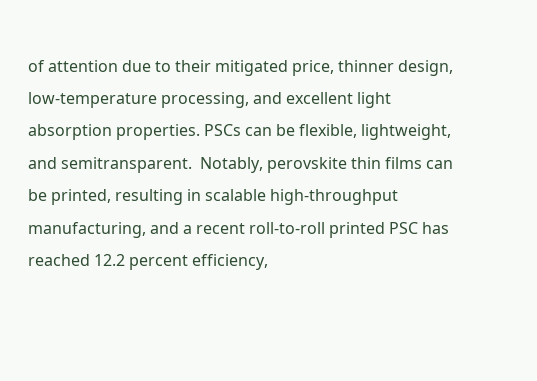of attention due to their mitigated price, thinner design, low-temperature processing, and excellent light absorption properties. PSCs can be flexible, lightweight, and semitransparent.  Notably, perovskite thin films can be printed, resulting in scalable high-throughput manufacturing, and a recent roll-to-roll printed PSC has reached 12.2 percent efficiency,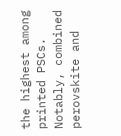the highest among printed PSCs. Notably, combined perovskite and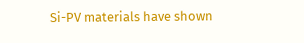Si-PV materials have shown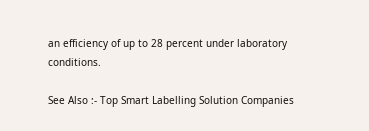an efficiency of up to 28 percent under laboratory conditions.

See Also :- Top Smart Labelling Solution Companies